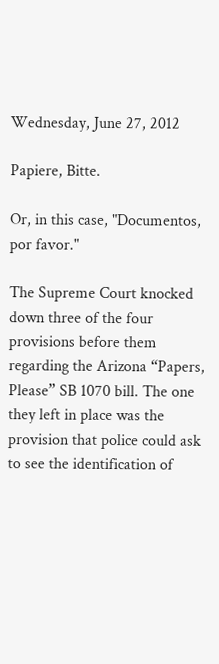Wednesday, June 27, 2012

Papiere, Bitte.

Or, in this case, "Documentos, por favor."

The Supreme Court knocked down three of the four provisions before them regarding the Arizona “Papers, Please” SB 1070 bill. The one they left in place was the provision that police could ask to see the identification of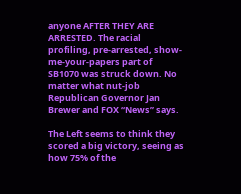anyone AFTER THEY ARE ARRESTED. The racial profiling, pre-arrested, show-me-your-papers part of SB1070 was struck down. No matter what nut-job Republican Governor Jan Brewer and FOX “News” says.

The Left seems to think they scored a big victory, seeing as how 75% of the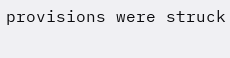provisions were struck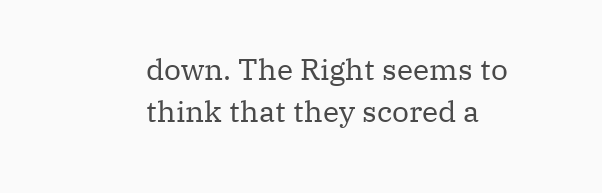down. The Right seems to think that they scored a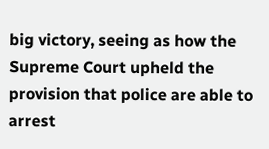big victory, seeing as how the Supreme Court upheld the provision that police are able to arrest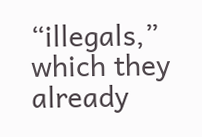“illegals,” which they already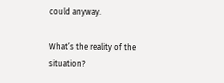could anyway.

What’s the reality of the situation?